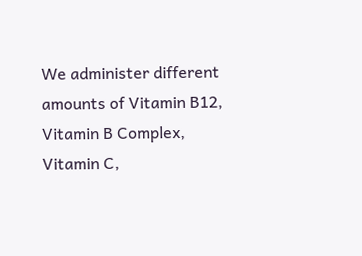We administer different amounts of Vitamin B12, Vitamin B Complex, Vitamin C,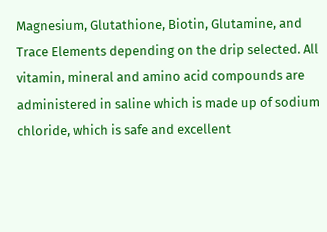Magnesium, Glutathione, Biotin, Glutamine, and Trace Elements depending on the drip selected. All vitamin, mineral and amino acid compounds are administered in saline which is made up of sodium chloride, which is safe and excellent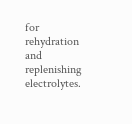for rehydration and replenishing electrolytes.